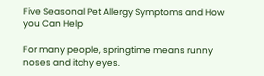Five Seasonal Pet Allergy Symptoms and How you Can Help

For many people, springtime means runny noses and itchy eyes.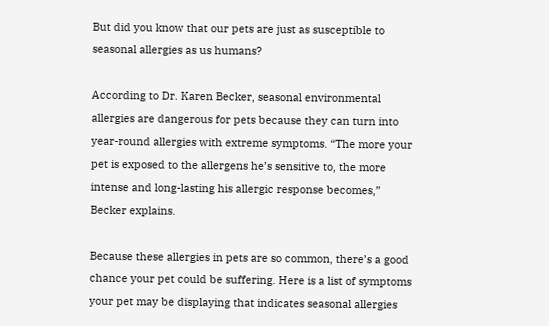But did you know that our pets are just as susceptible to seasonal allergies as us humans?

According to Dr. Karen Becker, seasonal environmental allergies are dangerous for pets because they can turn into year-round allergies with extreme symptoms. “The more your pet is exposed to the allergens he’s sensitive to, the more intense and long-lasting his allergic response becomes,” Becker explains.

Because these allergies in pets are so common, there’s a good chance your pet could be suffering. Here is a list of symptoms your pet may be displaying that indicates seasonal allergies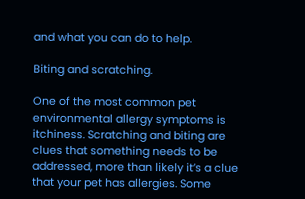and what you can do to help.

Biting and scratching.

One of the most common pet environmental allergy symptoms is itchiness. Scratching and biting are clues that something needs to be addressed, more than likely it’s a clue that your pet has allergies. Some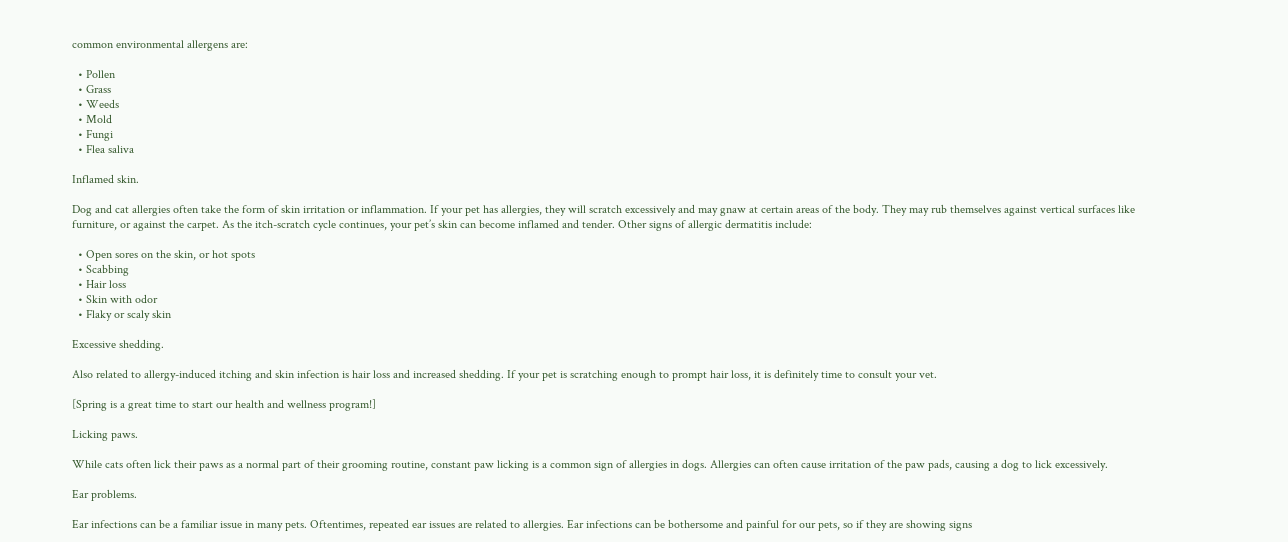common environmental allergens are:

  • Pollen
  • Grass
  • Weeds
  • Mold
  • Fungi
  • Flea saliva

Inflamed skin.

Dog and cat allergies often take the form of skin irritation or inflammation. If your pet has allergies, they will scratch excessively and may gnaw at certain areas of the body. They may rub themselves against vertical surfaces like furniture, or against the carpet. As the itch-scratch cycle continues, your pet’s skin can become inflamed and tender. Other signs of allergic dermatitis include:

  • Open sores on the skin, or hot spots
  • Scabbing
  • Hair loss
  • Skin with odor
  • Flaky or scaly skin

Excessive shedding.

Also related to allergy-induced itching and skin infection is hair loss and increased shedding. If your pet is scratching enough to prompt hair loss, it is definitely time to consult your vet.

[Spring is a great time to start our health and wellness program!]

Licking paws.

While cats often lick their paws as a normal part of their grooming routine, constant paw licking is a common sign of allergies in dogs. Allergies can often cause irritation of the paw pads, causing a dog to lick excessively.

Ear problems.

Ear infections can be a familiar issue in many pets. Oftentimes, repeated ear issues are related to allergies. Ear infections can be bothersome and painful for our pets, so if they are showing signs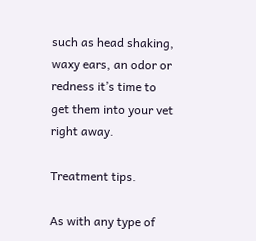such as head shaking, waxy ears, an odor or redness it’s time to get them into your vet right away.

Treatment tips.

As with any type of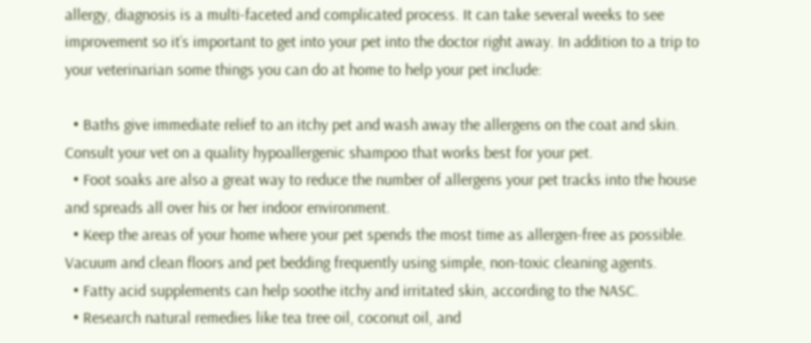allergy, diagnosis is a multi-faceted and complicated process. It can take several weeks to see improvement so it’s important to get into your pet into the doctor right away. In addition to a trip to your veterinarian some things you can do at home to help your pet include:

  • Baths give immediate relief to an itchy pet and wash away the allergens on the coat and skin. Consult your vet on a quality hypoallergenic shampoo that works best for your pet.
  • Foot soaks are also a great way to reduce the number of allergens your pet tracks into the house and spreads all over his or her indoor environment.
  • Keep the areas of your home where your pet spends the most time as allergen-free as possible. Vacuum and clean floors and pet bedding frequently using simple, non-toxic cleaning agents.
  • Fatty acid supplements can help soothe itchy and irritated skin, according to the NASC.
  • Research natural remedies like tea tree oil, coconut oil, and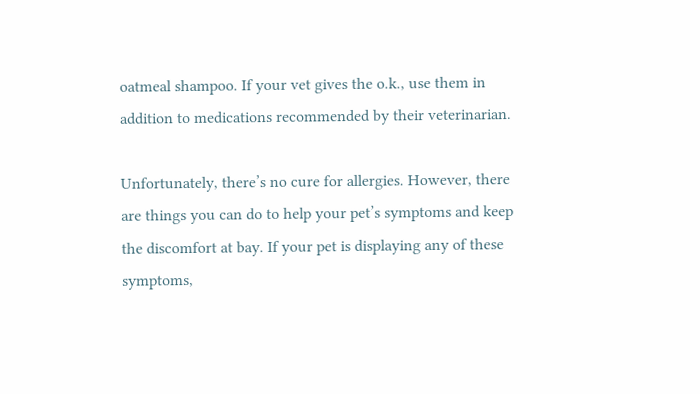oatmeal shampoo. If your vet gives the o.k., use them in addition to medications recommended by their veterinarian.

Unfortunately, there’s no cure for allergies. However, there are things you can do to help your pet’s symptoms and keep the discomfort at bay. If your pet is displaying any of these symptoms,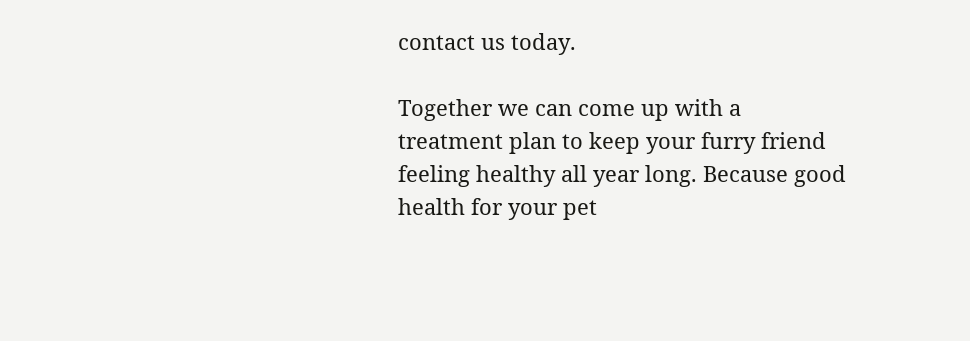contact us today.

Together we can come up with a treatment plan to keep your furry friend feeling healthy all year long. Because good health for your pet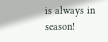is always in season!